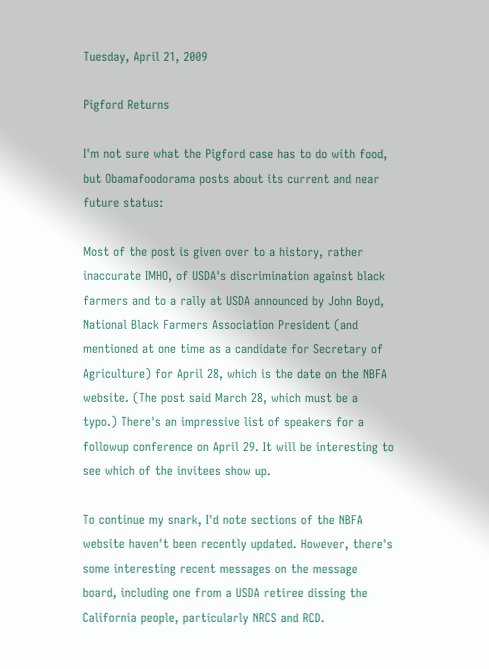Tuesday, April 21, 2009

Pigford Returns

I'm not sure what the Pigford case has to do with food, but Obamafoodorama posts about its current and near future status:

Most of the post is given over to a history, rather inaccurate IMHO, of USDA's discrimination against black farmers and to a rally at USDA announced by John Boyd, National Black Farmers Association President (and mentioned at one time as a candidate for Secretary of Agriculture) for April 28, which is the date on the NBFA website. (The post said March 28, which must be a typo.) There's an impressive list of speakers for a followup conference on April 29. It will be interesting to see which of the invitees show up.

To continue my snark, I'd note sections of the NBFA website haven't been recently updated. However, there's some interesting recent messages on the message board, including one from a USDA retiree dissing the California people, particularly NRCS and RCD.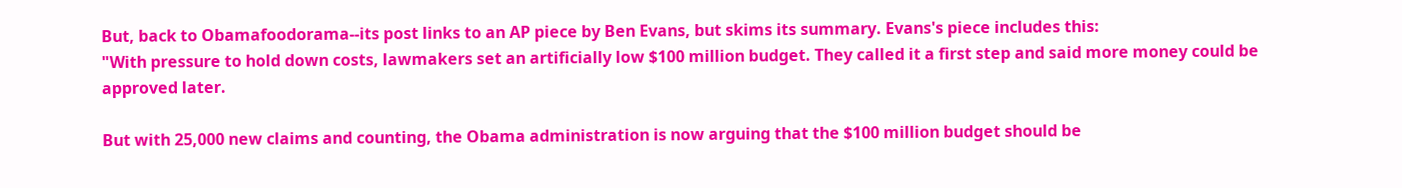But, back to Obamafoodorama--its post links to an AP piece by Ben Evans, but skims its summary. Evans's piece includes this:
"With pressure to hold down costs, lawmakers set an artificially low $100 million budget. They called it a first step and said more money could be approved later.

But with 25,000 new claims and counting, the Obama administration is now arguing that the $100 million budget should be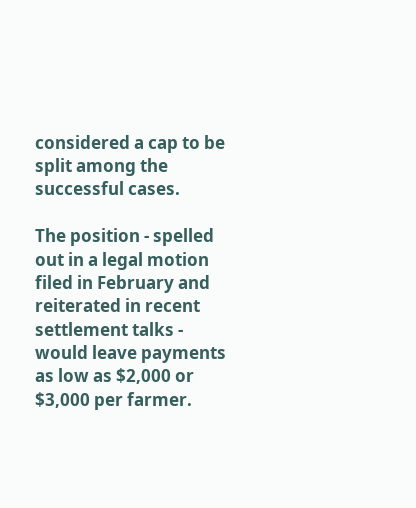considered a cap to be split among the successful cases.

The position - spelled out in a legal motion filed in February and reiterated in recent settlement talks - would leave payments as low as $2,000 or $3,000 per farmer.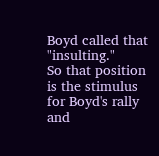Boyd called that "insulting."
So that position is the stimulus for Boyd's rally and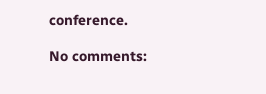conference.

No comments: